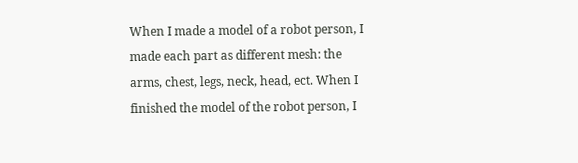When I made a model of a robot person, I made each part as different mesh: the arms, chest, legs, neck, head, ect. When I finished the model of the robot person, I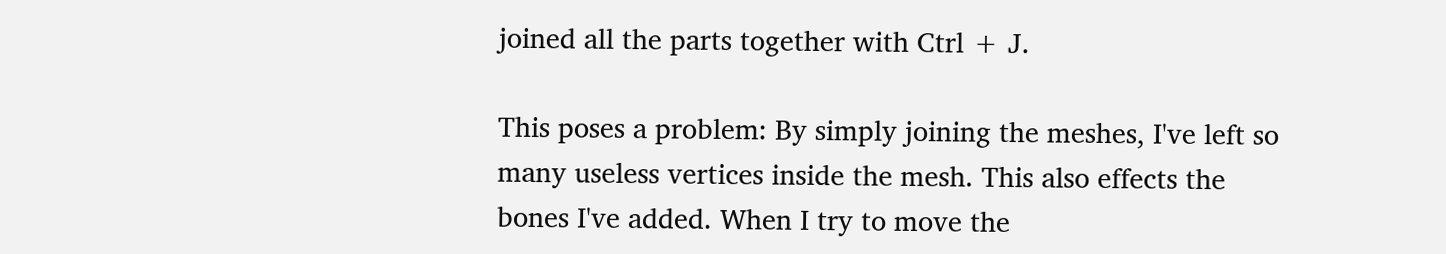joined all the parts together with Ctrl + J.

This poses a problem: By simply joining the meshes, I've left so many useless vertices inside the mesh. This also effects the bones I've added. When I try to move the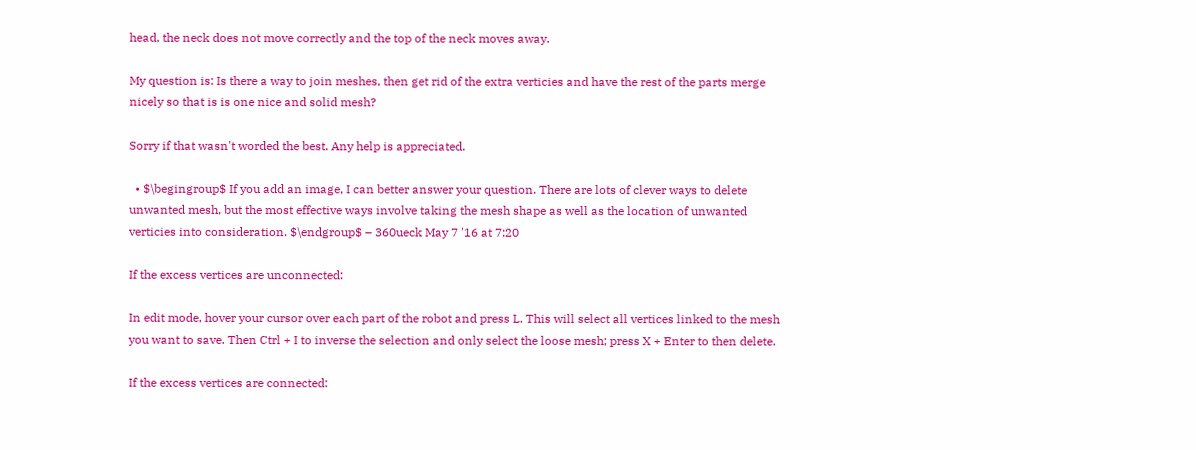head, the neck does not move correctly and the top of the neck moves away.

My question is: Is there a way to join meshes, then get rid of the extra verticies and have the rest of the parts merge nicely so that is is one nice and solid mesh?

Sorry if that wasn't worded the best. Any help is appreciated.

  • $\begingroup$ If you add an image, I can better answer your question. There are lots of clever ways to delete unwanted mesh, but the most effective ways involve taking the mesh shape as well as the location of unwanted verticies into consideration. $\endgroup$ – 360ueck May 7 '16 at 7:20

If the excess vertices are unconnected:

In edit mode, hover your cursor over each part of the robot and press L. This will select all vertices linked to the mesh you want to save. Then Ctrl + I to inverse the selection and only select the loose mesh; press X + Enter to then delete.

If the excess vertices are connected: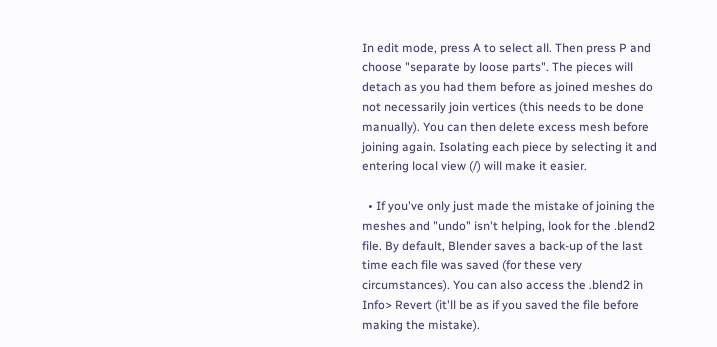In edit mode, press A to select all. Then press P and choose "separate by loose parts". The pieces will detach as you had them before as joined meshes do not necessarily join vertices (this needs to be done manually). You can then delete excess mesh before joining again. Isolating each piece by selecting it and entering local view (/) will make it easier.

  • If you've only just made the mistake of joining the meshes and "undo" isn't helping, look for the .blend2 file. By default, Blender saves a back-up of the last time each file was saved (for these very circumstances). You can also access the .blend2 in Info> Revert (it'll be as if you saved the file before making the mistake).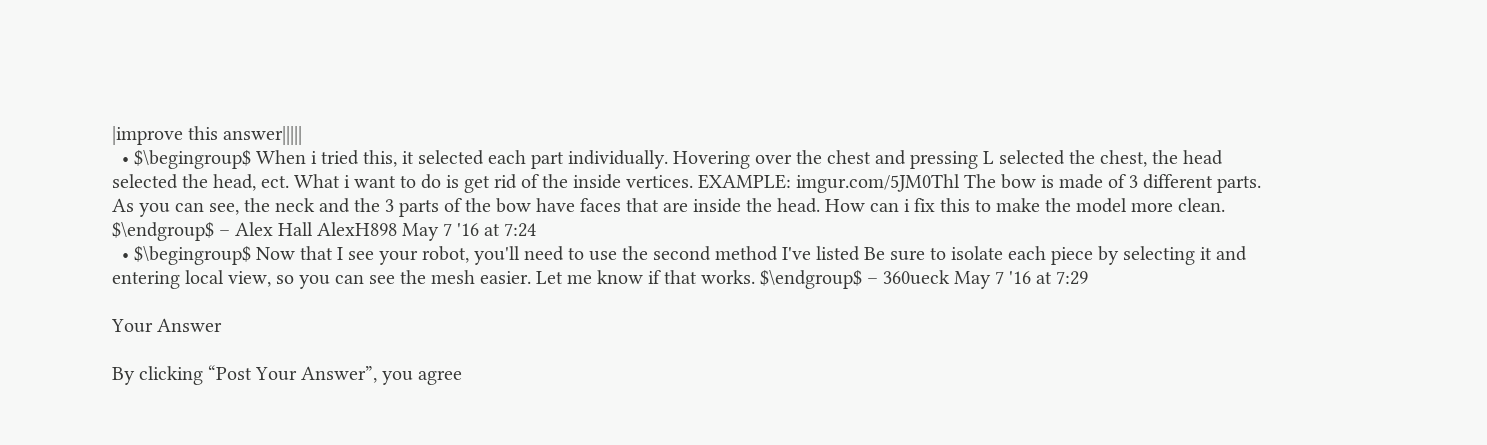|improve this answer|||||
  • $\begingroup$ When i tried this, it selected each part individually. Hovering over the chest and pressing L selected the chest, the head selected the head, ect. What i want to do is get rid of the inside vertices. EXAMPLE: imgur.com/5JM0Thl The bow is made of 3 different parts. As you can see, the neck and the 3 parts of the bow have faces that are inside the head. How can i fix this to make the model more clean. $\endgroup$ – Alex Hall AlexH898 May 7 '16 at 7:24
  • $\begingroup$ Now that I see your robot, you'll need to use the second method I've listed Be sure to isolate each piece by selecting it and entering local view, so you can see the mesh easier. Let me know if that works. $\endgroup$ – 360ueck May 7 '16 at 7:29

Your Answer

By clicking “Post Your Answer”, you agree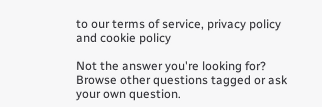to our terms of service, privacy policy and cookie policy

Not the answer you're looking for? Browse other questions tagged or ask your own question.